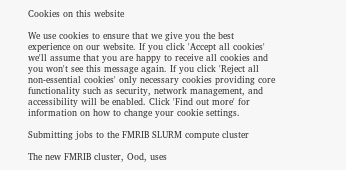Cookies on this website

We use cookies to ensure that we give you the best experience on our website. If you click 'Accept all cookies' we'll assume that you are happy to receive all cookies and you won't see this message again. If you click 'Reject all non-essential cookies' only necessary cookies providing core functionality such as security, network management, and accessibility will be enabled. Click 'Find out more' for information on how to change your cookie settings.

Submitting jobs to the FMRIB SLURM compute cluster

The new FMRIB cluster, Ood, uses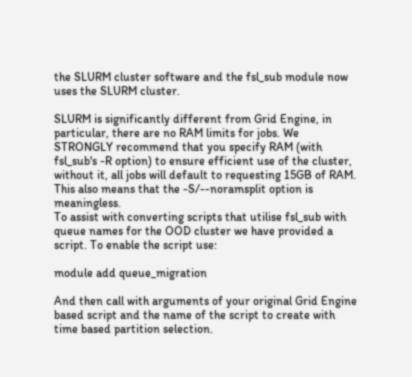the SLURM cluster software and the fsl_sub module now uses the SLURM cluster.

SLURM is significantly different from Grid Engine, in particular, there are no RAM limits for jobs. We STRONGLY recommend that you specify RAM (with fsl_sub's -R option) to ensure efficient use of the cluster, without it, all jobs will default to requesting 15GB of RAM. This also means that the -S/--noramsplit option is meaningless.
To assist with converting scripts that utilise fsl_sub with queue names for the OOD cluster we have provided a script. To enable the script use:

module add queue_migration

And then call with arguments of your original Grid Engine based script and the name of the script to create with time based partition selection.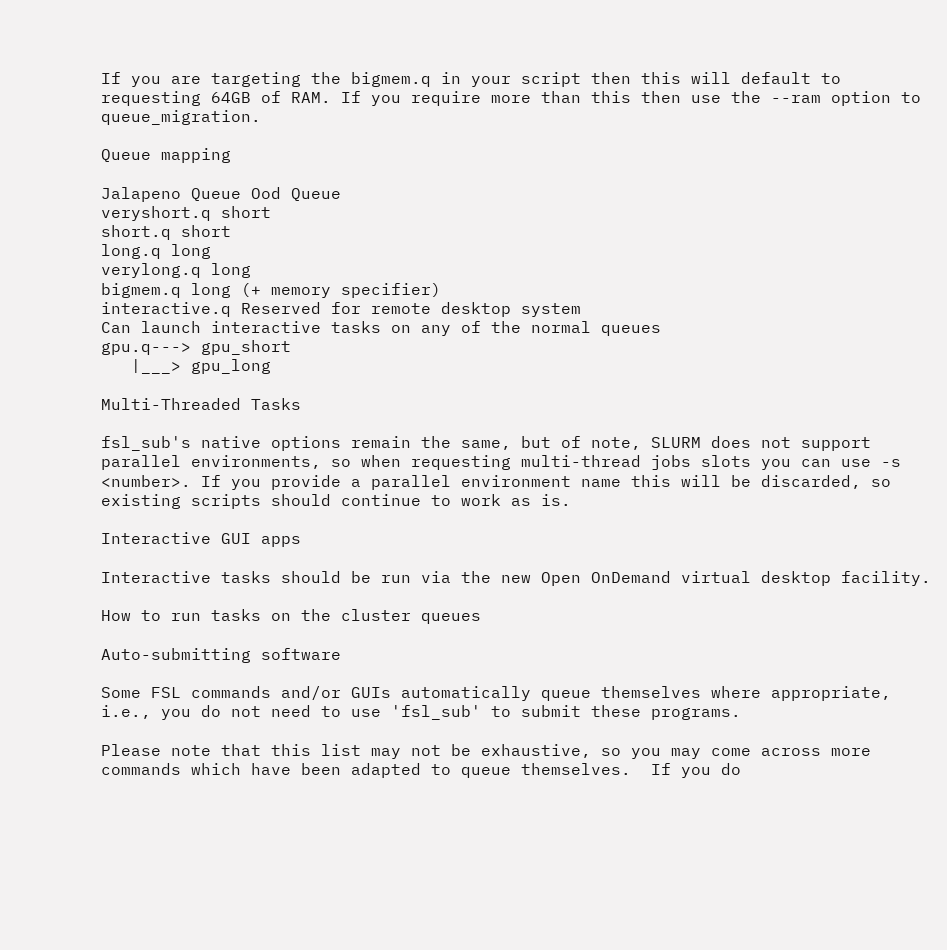If you are targeting the bigmem.q in your script then this will default to requesting 64GB of RAM. If you require more than this then use the --ram option to queue_migration.

Queue mapping

Jalapeno Queue Ood Queue
veryshort.q short
short.q short
long.q long
verylong.q long
bigmem.q long (+ memory specifier)
interactive.q Reserved for remote desktop system
Can launch interactive tasks on any of the normal queues
gpu.q---> gpu_short
   |___> gpu_long

Multi-Threaded Tasks

fsl_sub's native options remain the same, but of note, SLURM does not support parallel environments, so when requesting multi-thread jobs slots you can use -s <number>. If you provide a parallel environment name this will be discarded, so existing scripts should continue to work as is.

Interactive GUI apps

Interactive tasks should be run via the new Open OnDemand virtual desktop facility.

How to run tasks on the cluster queues

Auto-submitting software

Some FSL commands and/or GUIs automatically queue themselves where appropriate, i.e., you do not need to use 'fsl_sub' to submit these programs.

Please note that this list may not be exhaustive, so you may come across more commands which have been adapted to queue themselves.  If you do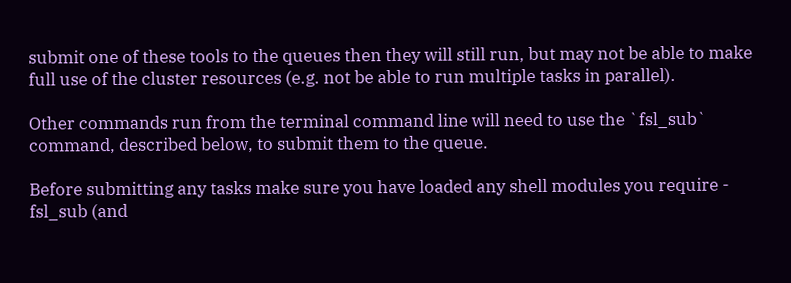submit one of these tools to the queues then they will still run, but may not be able to make full use of the cluster resources (e.g. not be able to run multiple tasks in parallel).

Other commands run from the terminal command line will need to use the `fsl_sub` command, described below, to submit them to the queue.

Before submitting any tasks make sure you have loaded any shell modules you require - fsl_sub (and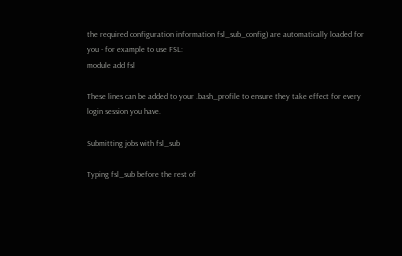the required configuration information fsl_sub_config) are automatically loaded for you - for example to use FSL:
module add fsl

These lines can be added to your .bash_profile to ensure they take effect for every login session you have.

Submitting jobs with fsl_sub

Typing fsl_sub before the rest of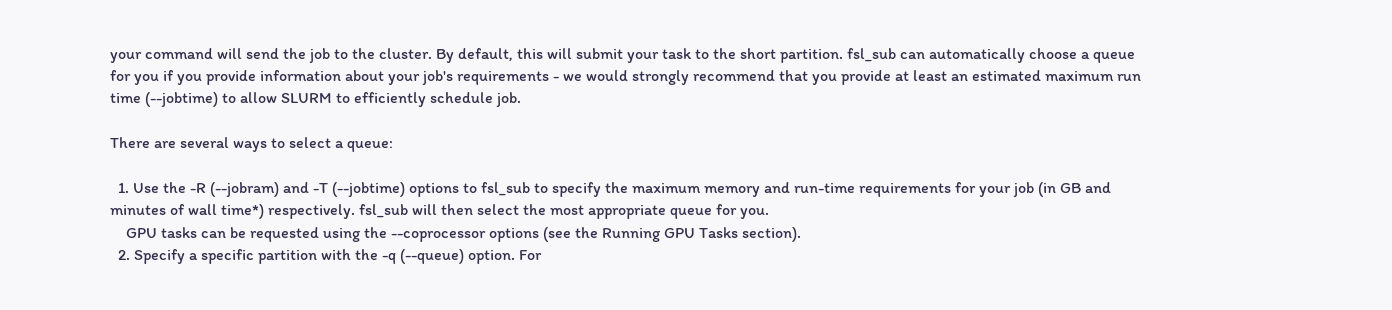your command will send the job to the cluster. By default, this will submit your task to the short partition. fsl_sub can automatically choose a queue for you if you provide information about your job's requirements - we would strongly recommend that you provide at least an estimated maximum run time (--jobtime) to allow SLURM to efficiently schedule job.

There are several ways to select a queue:

  1. Use the -R (--jobram) and -T (--jobtime) options to fsl_sub to specify the maximum memory and run-time requirements for your job (in GB and minutes of wall time*) respectively. fsl_sub will then select the most appropriate queue for you.
    GPU tasks can be requested using the --coprocessor options (see the Running GPU Tasks section).
  2. Specify a specific partition with the -q (--queue) option. For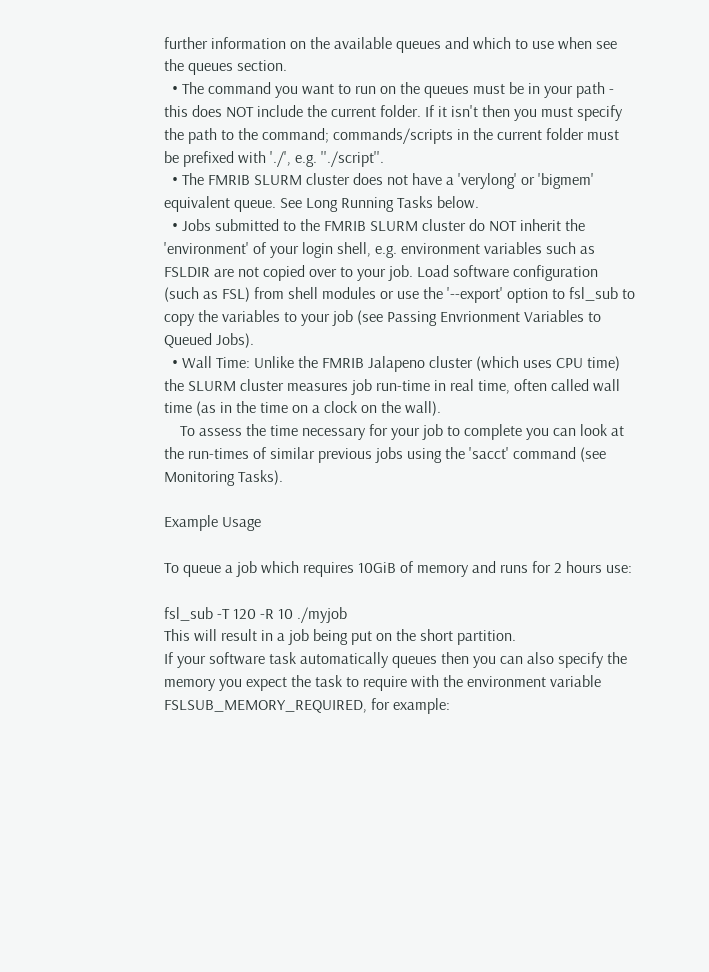further information on the available queues and which to use when see the queues section.
  • The command you want to run on the queues must be in your path - this does NOT include the current folder. If it isn't then you must specify the path to the command; commands/scripts in the current folder must be prefixed with './', e.g. ''./script''.
  • The FMRIB SLURM cluster does not have a 'verylong' or 'bigmem' equivalent queue. See Long Running Tasks below.
  • Jobs submitted to the FMRIB SLURM cluster do NOT inherit the 'environment' of your login shell, e.g. environment variables such as FSLDIR are not copied over to your job. Load software configuration (such as FSL) from shell modules or use the '--export' option to fsl_sub to copy the variables to your job (see Passing Envrionment Variables to Queued Jobs).
  • Wall Time: Unlike the FMRIB Jalapeno cluster (which uses CPU time) the SLURM cluster measures job run-time in real time, often called wall time (as in the time on a clock on the wall).
    To assess the time necessary for your job to complete you can look at the run-times of similar previous jobs using the 'sacct' command (see Monitoring Tasks).

Example Usage

To queue a job which requires 10GiB of memory and runs for 2 hours use:

fsl_sub -T 120 -R 10 ./myjob
This will result in a job being put on the short partition.
If your software task automatically queues then you can also specify the memory you expect the task to require with the environment variable FSLSUB_MEMORY_REQUIRED, for example: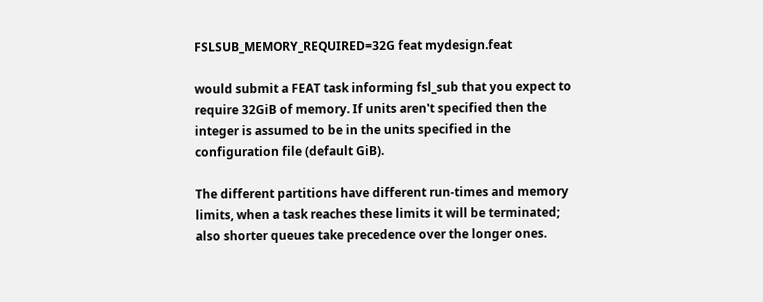FSLSUB_MEMORY_REQUIRED=32G feat mydesign.feat

would submit a FEAT task informing fsl_sub that you expect to require 32GiB of memory. If units aren't specified then the integer is assumed to be in the units specified in the configuration file (default GiB).

The different partitions have different run-times and memory limits, when a task reaches these limits it will be terminated; also shorter queues take precedence over the longer ones.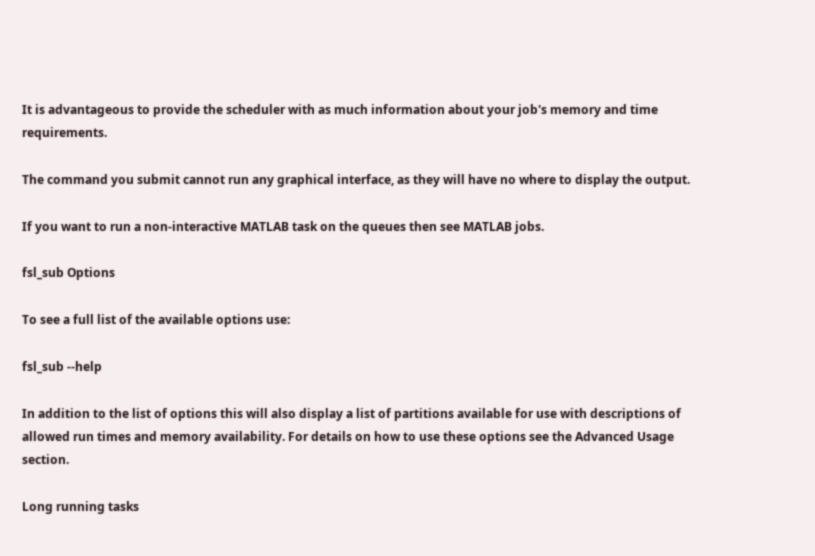It is advantageous to provide the scheduler with as much information about your job's memory and time requirements.

The command you submit cannot run any graphical interface, as they will have no where to display the output.

If you want to run a non-interactive MATLAB task on the queues then see MATLAB jobs.

fsl_sub Options

To see a full list of the available options use:

fsl_sub --help

In addition to the list of options this will also display a list of partitions available for use with descriptions of allowed run times and memory availability. For details on how to use these options see the Advanced Usage section.

Long running tasks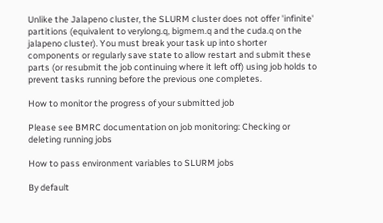Unlike the Jalapeno cluster, the SLURM cluster does not offer 'infinite' partitions (equivalent to verylong.q, bigmem.q and the cuda.q on the jalapeno cluster). You must break your task up into shorter components or regularly save state to allow restart and submit these parts (or resubmit the job continuing where it left off) using job holds to prevent tasks running before the previous one completes.

How to monitor the progress of your submitted job

Please see BMRC documentation on job monitoring: Checking or deleting running jobs

How to pass environment variables to SLURM jobs

By default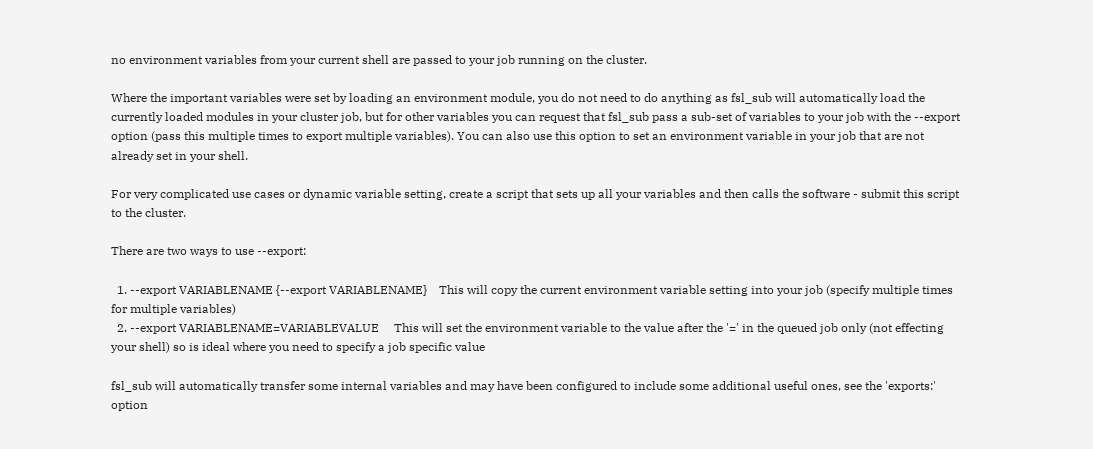no environment variables from your current shell are passed to your job running on the cluster.

Where the important variables were set by loading an environment module, you do not need to do anything as fsl_sub will automatically load the currently loaded modules in your cluster job, but for other variables you can request that fsl_sub pass a sub-set of variables to your job with the --export option (pass this multiple times to export multiple variables). You can also use this option to set an environment variable in your job that are not already set in your shell.

For very complicated use cases or dynamic variable setting, create a script that sets up all your variables and then calls the software - submit this script to the cluster.

There are two ways to use --export:

  1. --export VARIABLENAME {--export VARIABLENAME}    This will copy the current environment variable setting into your job (specify multiple times for multiple variables)
  2. --export VARIABLENAME=VARIABLEVALUE     This will set the environment variable to the value after the '=' in the queued job only (not effecting your shell) so is ideal where you need to specify a job specific value

fsl_sub will automatically transfer some internal variables and may have been configured to include some additional useful ones, see the 'exports:' option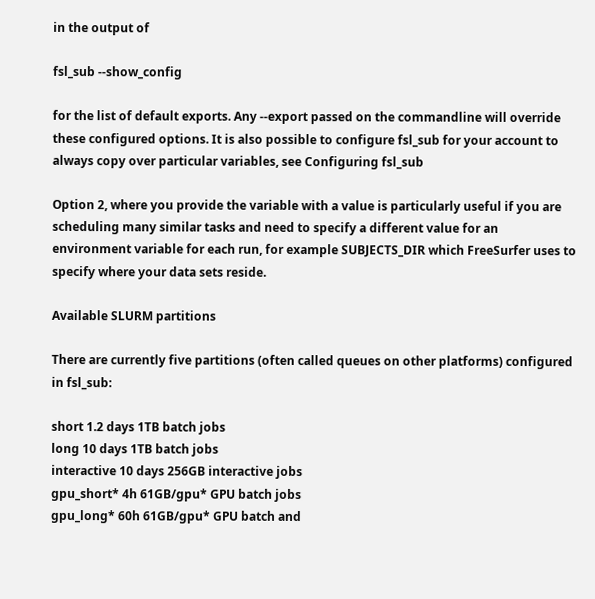in the output of

fsl_sub --show_config

for the list of default exports. Any --export passed on the commandline will override these configured options. It is also possible to configure fsl_sub for your account to always copy over particular variables, see Configuring fsl_sub

Option 2, where you provide the variable with a value is particularly useful if you are scheduling many similar tasks and need to specify a different value for an environment variable for each run, for example SUBJECTS_DIR which FreeSurfer uses to specify where your data sets reside.

Available SLURM partitions

There are currently five partitions (often called queues on other platforms) configured in fsl_sub:

short 1.2 days 1TB batch jobs
long 10 days 1TB batch jobs
interactive 10 days 256GB interactive jobs
gpu_short* 4h 61GB/gpu* GPU batch jobs
gpu_long* 60h 61GB/gpu* GPU batch and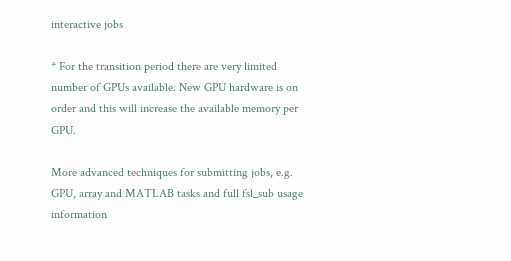interactive jobs

* For the transition period there are very limited number of GPUs available. New GPU hardware is on order and this will increase the available memory per GPU.

More advanced techniques for submitting jobs, e.g. GPU, array and MATLAB tasks and full fsl_sub usage information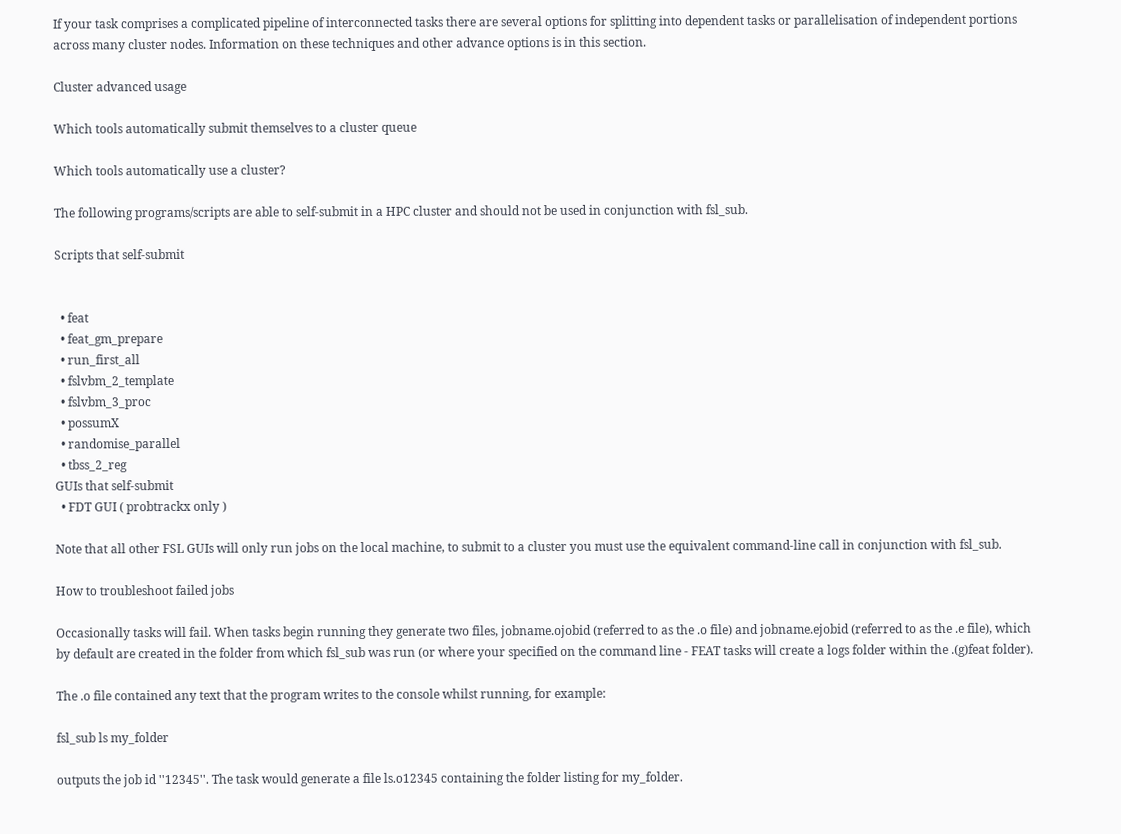If your task comprises a complicated pipeline of interconnected tasks there are several options for splitting into dependent tasks or parallelisation of independent portions across many cluster nodes. Information on these techniques and other advance options is in this section.

Cluster advanced usage

Which tools automatically submit themselves to a cluster queue

Which tools automatically use a cluster?

The following programs/scripts are able to self-submit in a HPC cluster and should not be used in conjunction with fsl_sub.

Scripts that self-submit


  • feat
  • feat_gm_prepare
  • run_first_all
  • fslvbm_2_template
  • fslvbm_3_proc
  • possumX
  • randomise_parallel
  • tbss_2_reg
GUIs that self-submit
  • FDT GUI ( probtrackx only )

Note that all other FSL GUIs will only run jobs on the local machine, to submit to a cluster you must use the equivalent command-line call in conjunction with fsl_sub.

How to troubleshoot failed jobs

Occasionally tasks will fail. When tasks begin running they generate two files, jobname.ojobid (referred to as the .o file) and jobname.ejobid (referred to as the .e file), which by default are created in the folder from which fsl_sub was run (or where your specified on the command line - FEAT tasks will create a logs folder within the .(g)feat folder).

The .o file contained any text that the program writes to the console whilst running, for example:

fsl_sub ls my_folder

outputs the job id ''12345''. The task would generate a file ls.o12345 containing the folder listing for my_folder.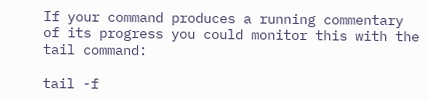If your command produces a running commentary of its progress you could monitor this with the tail command:

tail -f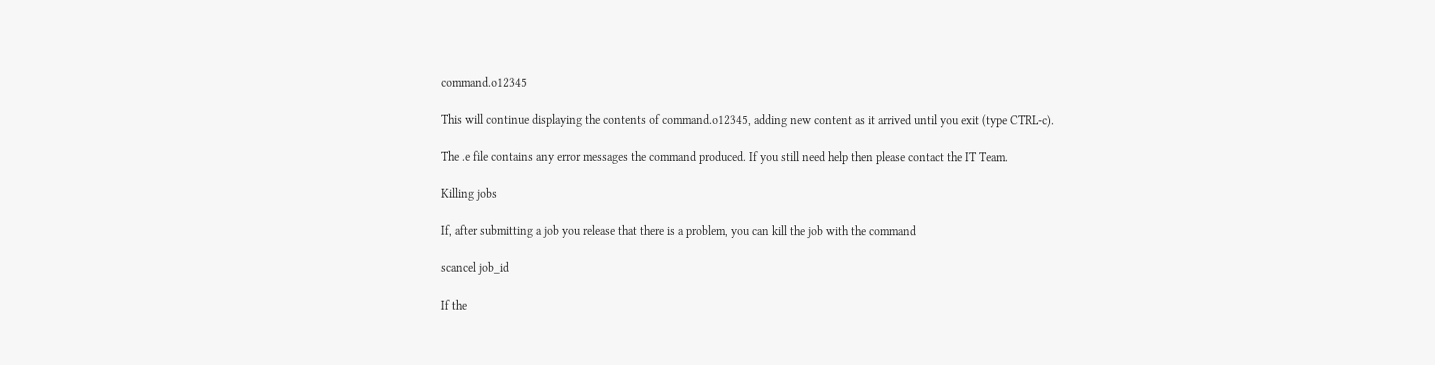command.o12345

This will continue displaying the contents of command.o12345, adding new content as it arrived until you exit (type CTRL-c).

The .e file contains any error messages the command produced. If you still need help then please contact the IT Team.

Killing jobs

If, after submitting a job you release that there is a problem, you can kill the job with the command

scancel job_id

If the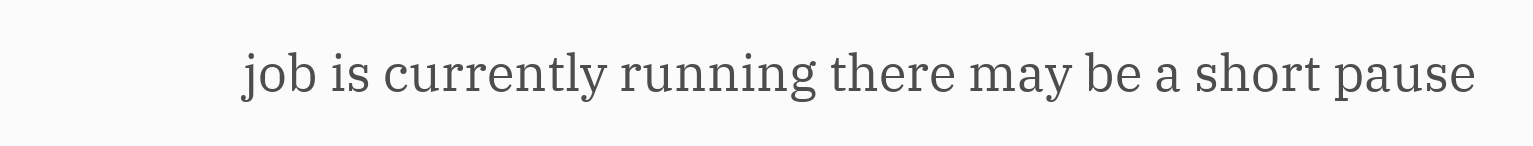job is currently running there may be a short pause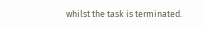whilst the task is terminated.